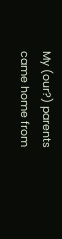My (our?) parents came home from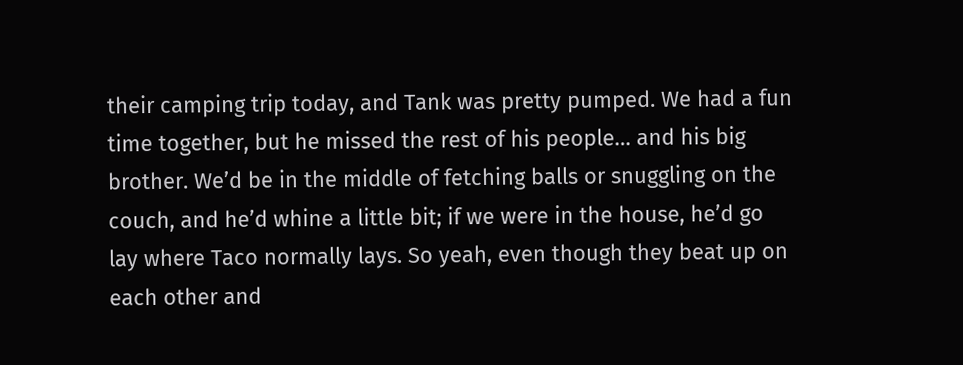their camping trip today, and Tank was pretty pumped. We had a fun time together, but he missed the rest of his people… and his big brother. We’d be in the middle of fetching balls or snuggling on the couch, and he’d whine a little bit; if we were in the house, he’d go lay where Taco normally lays. So yeah, even though they beat up on each other and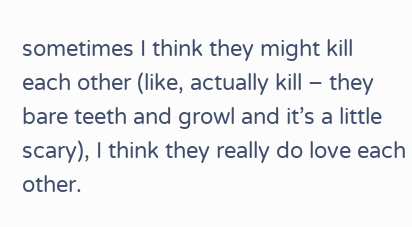sometimes I think they might kill each other (like, actually kill – they bare teeth and growl and it’s a little scary), I think they really do love each other.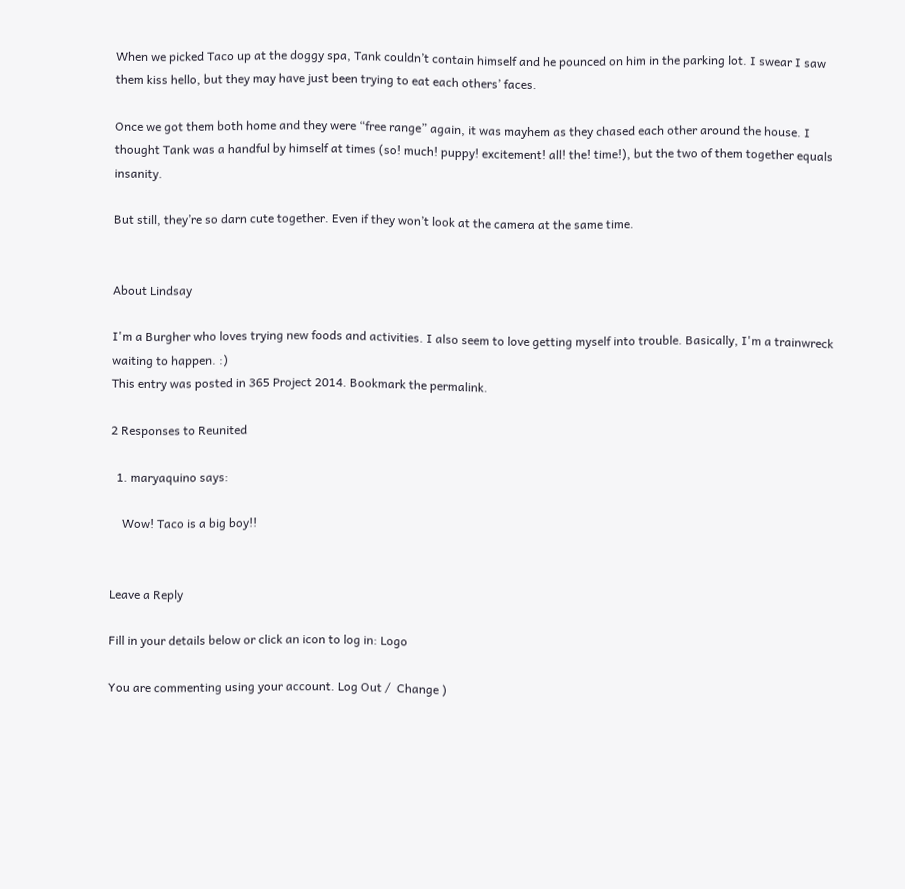When we picked Taco up at the doggy spa, Tank couldn’t contain himself and he pounced on him in the parking lot. I swear I saw them kiss hello, but they may have just been trying to eat each others’ faces.

Once we got them both home and they were “free range” again, it was mayhem as they chased each other around the house. I thought Tank was a handful by himself at times (so! much! puppy! excitement! all! the! time!), but the two of them together equals insanity.

But still, they’re so darn cute together. Even if they won’t look at the camera at the same time.


About Lindsay

I'm a Burgher who loves trying new foods and activities. I also seem to love getting myself into trouble. Basically, I'm a trainwreck waiting to happen. :)
This entry was posted in 365 Project 2014. Bookmark the permalink.

2 Responses to Reunited

  1. maryaquino says:

    Wow! Taco is a big boy!!


Leave a Reply

Fill in your details below or click an icon to log in: Logo

You are commenting using your account. Log Out /  Change )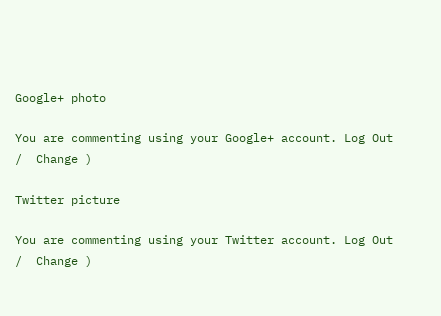Google+ photo

You are commenting using your Google+ account. Log Out /  Change )

Twitter picture

You are commenting using your Twitter account. Log Out /  Change )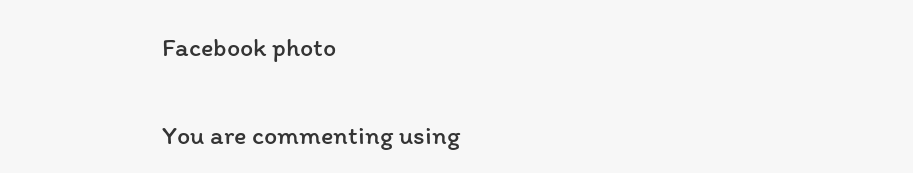Facebook photo

You are commenting using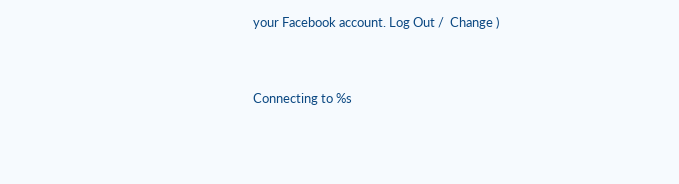your Facebook account. Log Out /  Change )


Connecting to %s